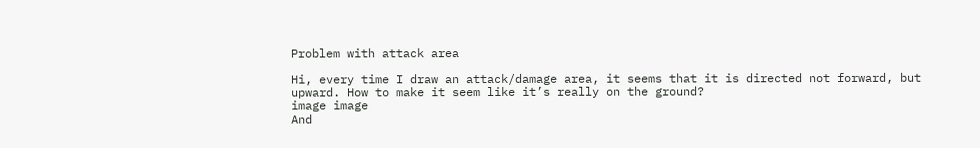Problem with attack area

Hi, every time I draw an attack/damage area, it seems that it is directed not forward, but upward. How to make it seem like it’s really on the ground?
image image
And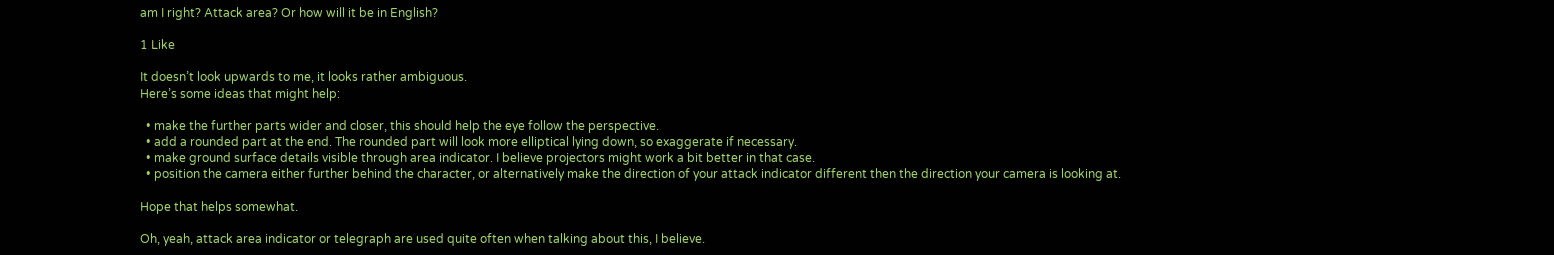am I right? Attack area? Or how will it be in English?

1 Like

It doesn’t look upwards to me, it looks rather ambiguous.
Here’s some ideas that might help:

  • make the further parts wider and closer, this should help the eye follow the perspective.
  • add a rounded part at the end. The rounded part will look more elliptical lying down, so exaggerate if necessary.
  • make ground surface details visible through area indicator. I believe projectors might work a bit better in that case.
  • position the camera either further behind the character, or alternatively make the direction of your attack indicator different then the direction your camera is looking at.

Hope that helps somewhat.

Oh, yeah, attack area indicator or telegraph are used quite often when talking about this, I believe.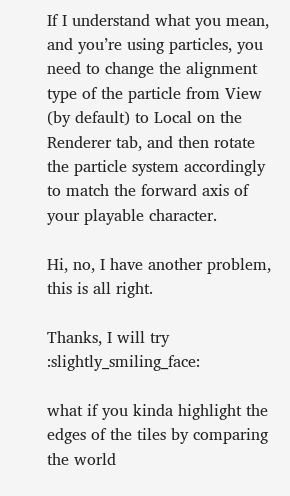If I understand what you mean, and you’re using particles, you need to change the alignment type of the particle from View (by default) to Local on the Renderer tab, and then rotate the particle system accordingly to match the forward axis of your playable character.

Hi, no, I have another problem, this is all right.

Thanks, I will try :slightly_smiling_face:

what if you kinda highlight the edges of the tiles by comparing the world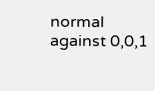normal against 0,0,1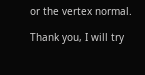or the vertex normal.

Thank you, I will try